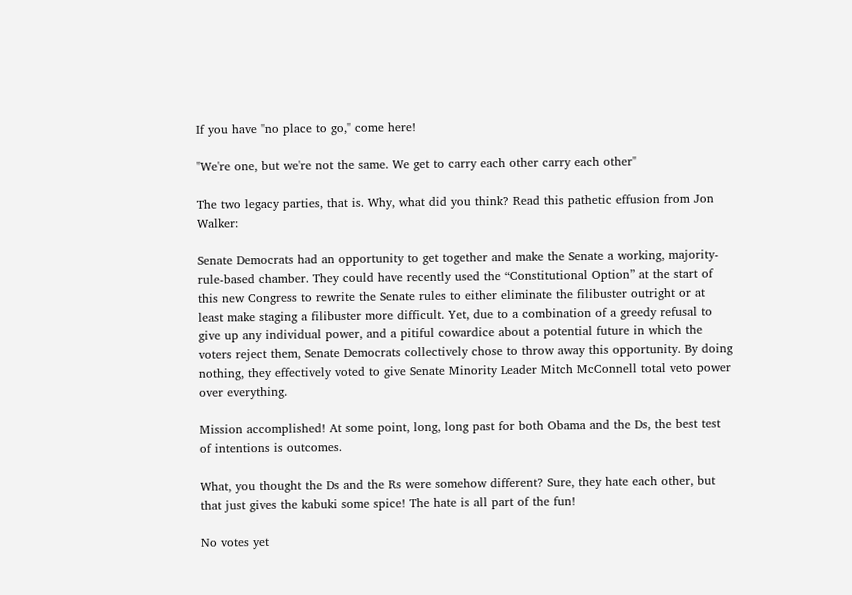If you have "no place to go," come here!

"We're one, but we're not the same. We get to carry each other carry each other"

The two legacy parties, that is. Why, what did you think? Read this pathetic effusion from Jon Walker:

Senate Democrats had an opportunity to get together and make the Senate a working, majority-rule-based chamber. They could have recently used the “Constitutional Option” at the start of this new Congress to rewrite the Senate rules to either eliminate the filibuster outright or at least make staging a filibuster more difficult. Yet, due to a combination of a greedy refusal to give up any individual power, and a pitiful cowardice about a potential future in which the voters reject them, Senate Democrats collectively chose to throw away this opportunity. By doing nothing, they effectively voted to give Senate Minority Leader Mitch McConnell total veto power over everything.

Mission accomplished! At some point, long, long past for both Obama and the Ds, the best test of intentions is outcomes.

What, you thought the Ds and the Rs were somehow different? Sure, they hate each other, but that just gives the kabuki some spice! The hate is all part of the fun!

No votes yet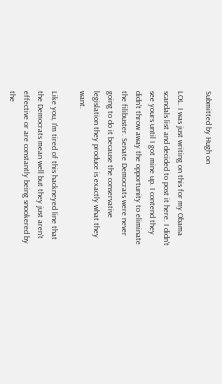Submitted by Hugh on

LOL. I was just writing on this for my Obama scandals list and decided to post it here. I didn't see yours until I got mine up. I contend they didn't throw away the opportunity to eliminate the filibuster. Senate Democrats were never going to do it because the conservative legislation they produce is exactly what they want.

Like you, I'm tired of this hackneyed line that the Democrats mean well but they just aren't effective or are constantly being snookered by the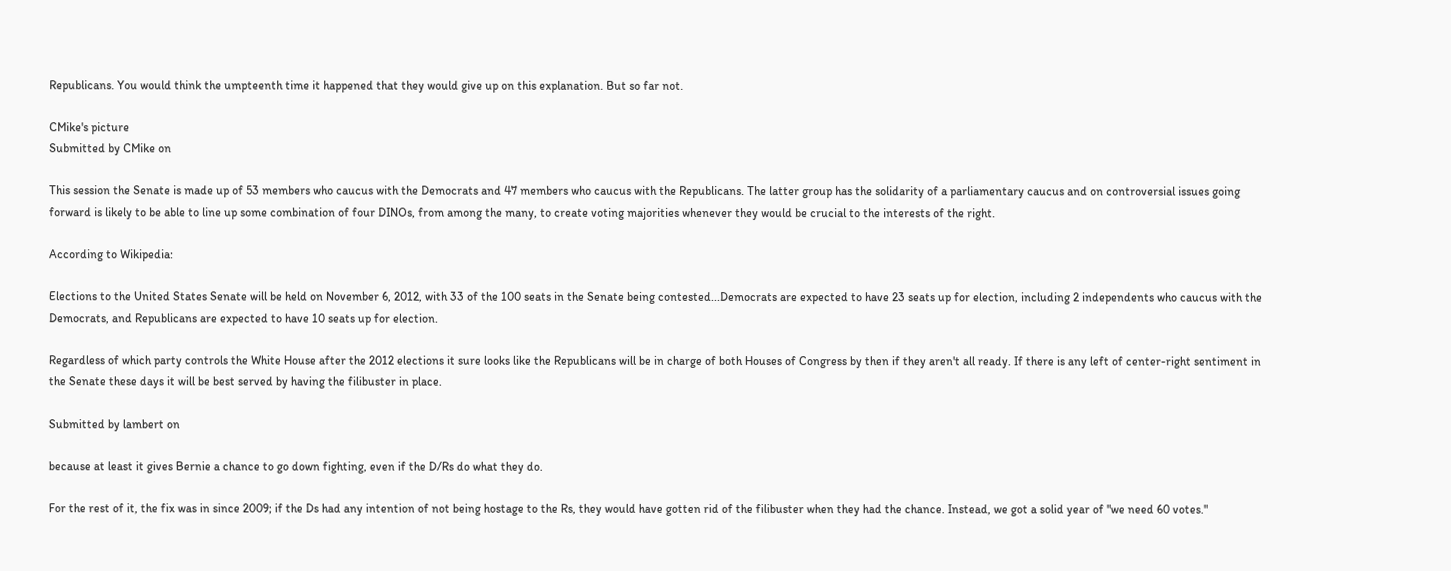Republicans. You would think the umpteenth time it happened that they would give up on this explanation. But so far not.

CMike's picture
Submitted by CMike on

This session the Senate is made up of 53 members who caucus with the Democrats and 47 members who caucus with the Republicans. The latter group has the solidarity of a parliamentary caucus and on controversial issues going forward is likely to be able to line up some combination of four DINOs, from among the many, to create voting majorities whenever they would be crucial to the interests of the right.

According to Wikipedia:

Elections to the United States Senate will be held on November 6, 2012, with 33 of the 100 seats in the Senate being contested...Democrats are expected to have 23 seats up for election, including 2 independents who caucus with the Democrats, and Republicans are expected to have 10 seats up for election.

Regardless of which party controls the White House after the 2012 elections it sure looks like the Republicans will be in charge of both Houses of Congress by then if they aren't all ready. If there is any left of center-right sentiment in the Senate these days it will be best served by having the filibuster in place.

Submitted by lambert on

because at least it gives Bernie a chance to go down fighting, even if the D/Rs do what they do.

For the rest of it, the fix was in since 2009; if the Ds had any intention of not being hostage to the Rs, they would have gotten rid of the filibuster when they had the chance. Instead, we got a solid year of "we need 60 votes."